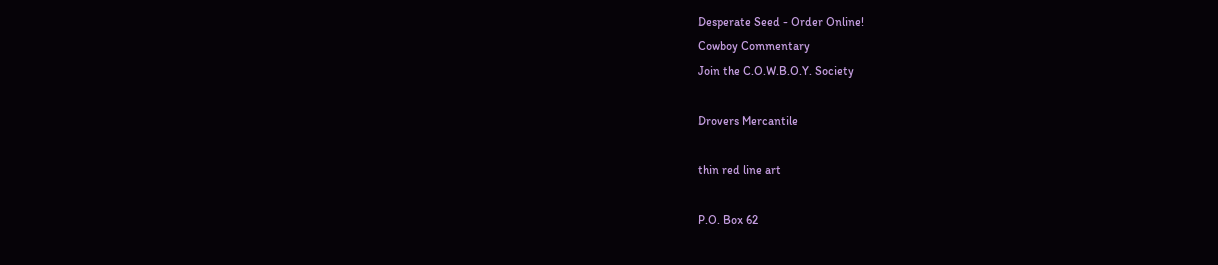Desperate Seed - Order Online!
Cowboy Commentary
Join the C.O.W.B.O.Y. Society

Drovers Mercantile

thin red line art

P.O. Box 62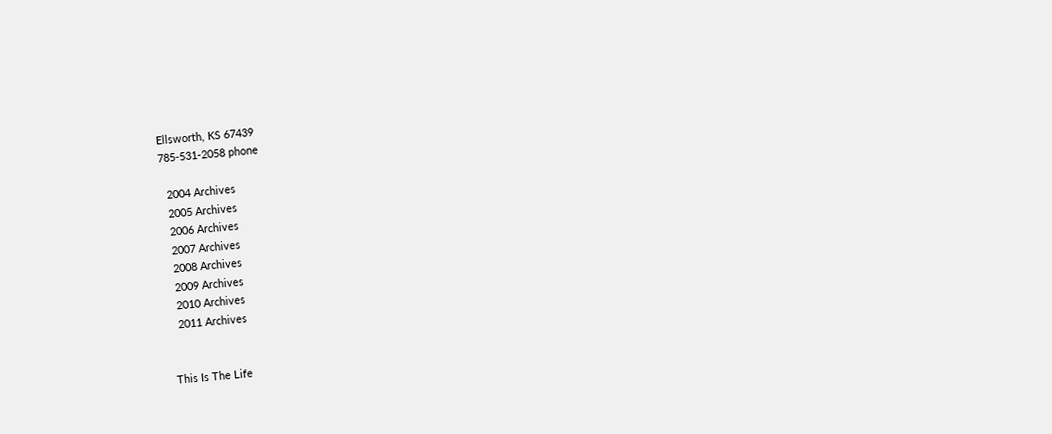Ellsworth, KS 67439
785-531-2058 phone

  2004 Archives
  2005 Archives
  2006 Archives
  2007 Archives
  2008 Archives
  2009 Archives
  2010 Archives
  2011 Archives


This Is The Life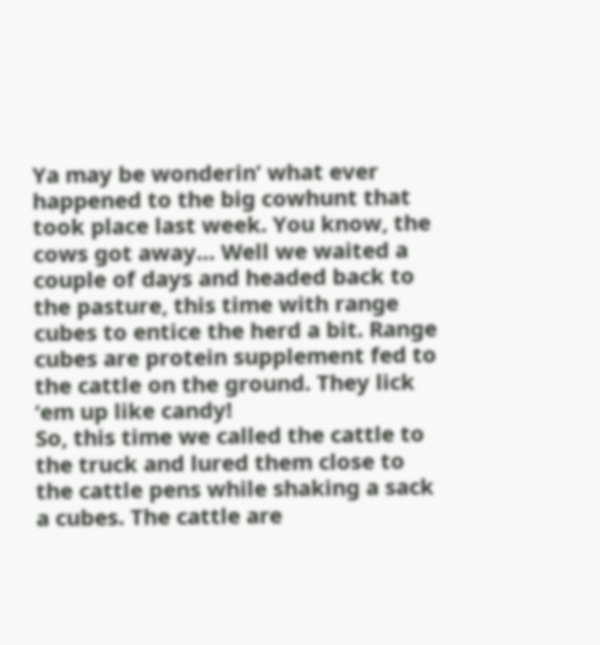Ya may be wonderin’ what ever happened to the big cowhunt that took place last week. You know, the cows got away… Well we waited a couple of days and headed back to the pasture, this time with range cubes to entice the herd a bit. Range cubes are protein supplement fed to the cattle on the ground. They lick ‘em up like candy!
So, this time we called the cattle to the truck and lured them close to the cattle pens while shaking a sack a cubes. The cattle are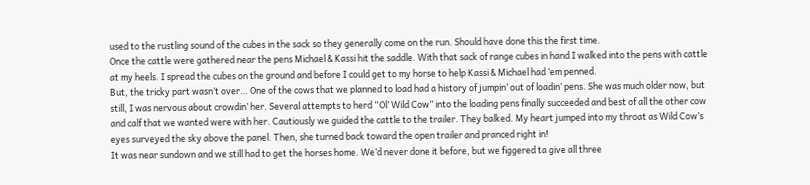used to the rustling sound of the cubes in the sack so they generally come on the run. Should have done this the first time.
Once the cattle were gathered near the pens Michael & Kassi hit the saddle. With that sack of range cubes in hand I walked into the pens with cattle at my heels. I spread the cubes on the ground and before I could get to my horse to help Kassi & Michael had ‘em penned.
But, the tricky part wasn’t over… One of the cows that we planned to load had a history of jumpin’ out of loadin’ pens. She was much older now, but still, I was nervous about crowdin’ her. Several attempts to herd “Ol’ Wild Cow” into the loading pens finally succeeded and best of all the other cow and calf that we wanted were with her. Cautiously we guided the cattle to the trailer. They balked. My heart jumped into my throat as Wild Cow’s eyes surveyed the sky above the panel. Then, she turned back toward the open trailer and pranced right in!
It was near sundown and we still had to get the horses home. We’d never done it before, but we figgered ta give all three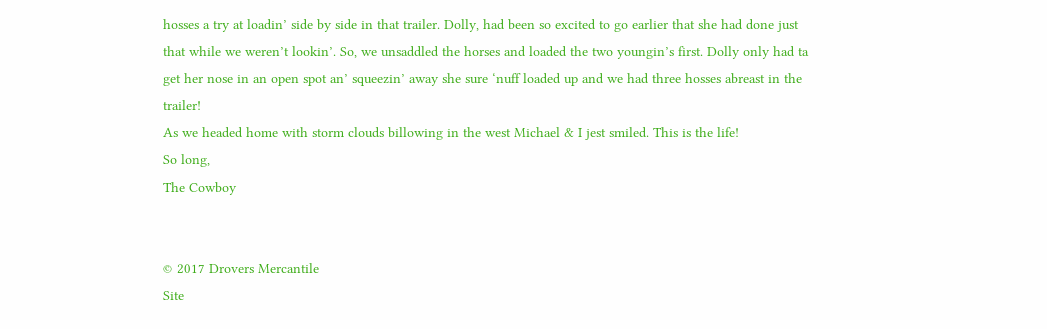hosses a try at loadin’ side by side in that trailer. Dolly, had been so excited to go earlier that she had done just that while we weren’t lookin’. So, we unsaddled the horses and loaded the two youngin’s first. Dolly only had ta get her nose in an open spot an’ squeezin’ away she sure ‘nuff loaded up and we had three hosses abreast in the trailer!
As we headed home with storm clouds billowing in the west Michael & I jest smiled. This is the life!
So long,
The Cowboy


© 2017 Drovers Mercantile
Site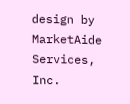design by MarketAide Services, Inc.